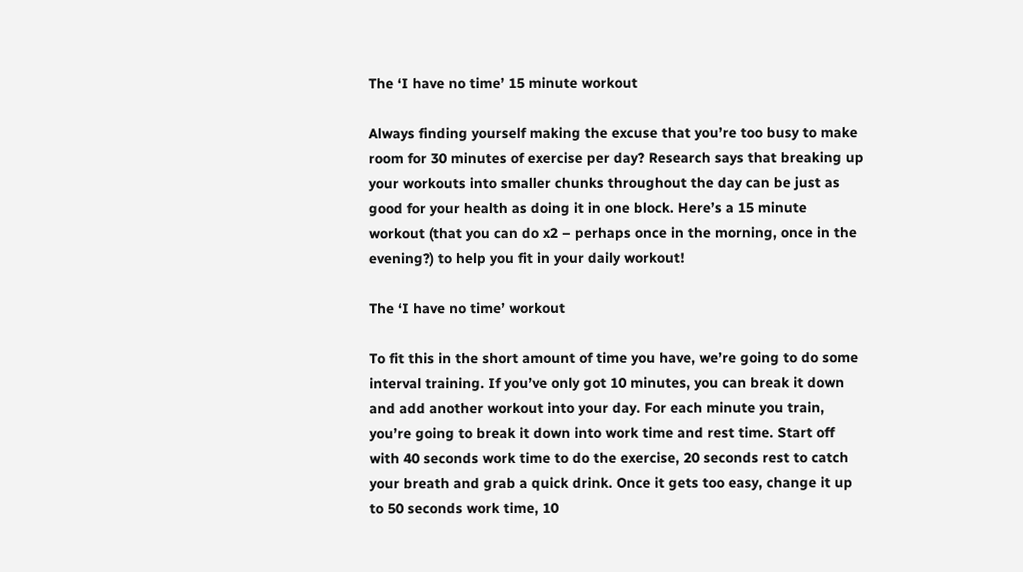The ‘I have no time’ 15 minute workout

Always finding yourself making the excuse that you’re too busy to make room for 30 minutes of exercise per day? Research says that breaking up your workouts into smaller chunks throughout the day can be just as good for your health as doing it in one block. Here’s a 15 minute workout (that you can do x2 – perhaps once in the morning, once in the evening?) to help you fit in your daily workout!

The ‘I have no time’ workout

To fit this in the short amount of time you have, we’re going to do some interval training. If you’ve only got 10 minutes, you can break it down and add another workout into your day. For each minute you train, you’re going to break it down into work time and rest time. Start off with 40 seconds work time to do the exercise, 20 seconds rest to catch your breath and grab a quick drink. Once it gets too easy, change it up to 50 seconds work time, 10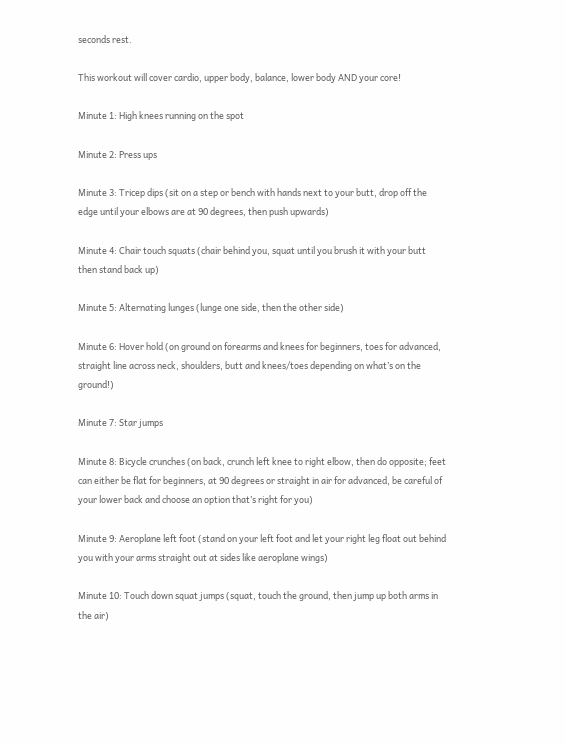seconds rest.

This workout will cover cardio, upper body, balance, lower body AND your core!

Minute 1: High knees running on the spot

Minute 2: Press ups

Minute 3: Tricep dips (sit on a step or bench with hands next to your butt, drop off the edge until your elbows are at 90 degrees, then push upwards)

Minute 4: Chair touch squats (chair behind you, squat until you brush it with your butt then stand back up)

Minute 5: Alternating lunges (lunge one side, then the other side)

Minute 6: Hover hold (on ground on forearms and knees for beginners, toes for advanced, straight line across neck, shoulders, butt and knees/toes depending on what’s on the ground!)

Minute 7: Star jumps

Minute 8: Bicycle crunches (on back, crunch left knee to right elbow, then do opposite; feet can either be flat for beginners, at 90 degrees or straight in air for advanced, be careful of your lower back and choose an option that’s right for you)

Minute 9: Aeroplane left foot (stand on your left foot and let your right leg float out behind you with your arms straight out at sides like aeroplane wings)

Minute 10: Touch down squat jumps (squat, touch the ground, then jump up both arms in the air)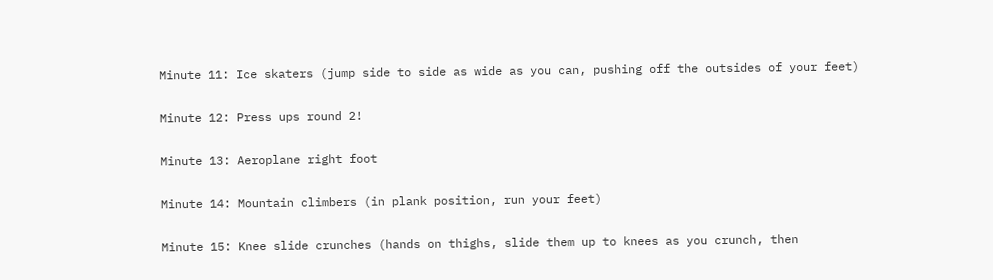Minute 11: Ice skaters (jump side to side as wide as you can, pushing off the outsides of your feet)

Minute 12: Press ups round 2!

Minute 13: Aeroplane right foot

Minute 14: Mountain climbers (in plank position, run your feet)

Minute 15: Knee slide crunches (hands on thighs, slide them up to knees as you crunch, then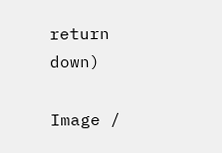return down)

Image /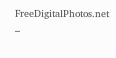FreeDigitalPhotos.net –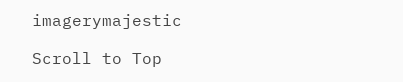imagerymajestic

Scroll to Top